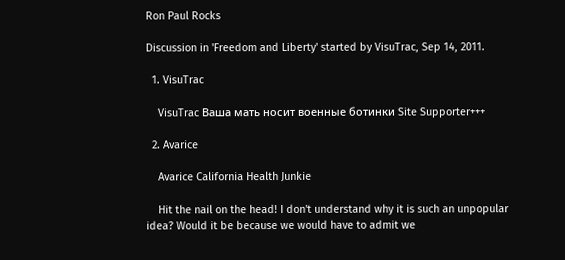Ron Paul Rocks

Discussion in 'Freedom and Liberty' started by VisuTrac, Sep 14, 2011.

  1. VisuTrac

    VisuTrac Ваша мать носит военные ботинки Site Supporter+++

  2. Avarice

    Avarice California Health Junkie

    Hit the nail on the head! I don't understand why it is such an unpopular idea? Would it be because we would have to admit we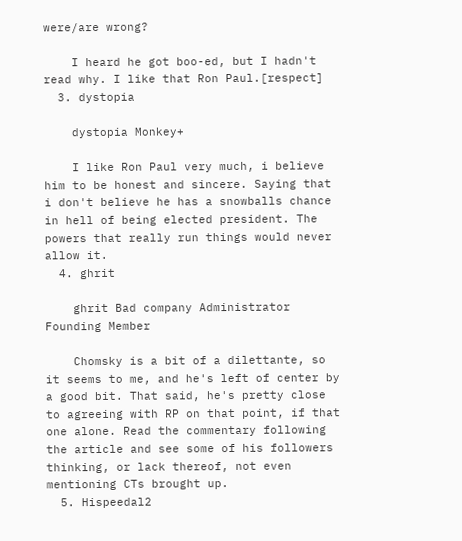were/are wrong?

    I heard he got boo-ed, but I hadn't read why. I like that Ron Paul.[respect]
  3. dystopia

    dystopia Monkey+

    I like Ron Paul very much, i believe him to be honest and sincere. Saying that i don't believe he has a snowballs chance in hell of being elected president. The powers that really run things would never allow it.
  4. ghrit

    ghrit Bad company Administrator Founding Member

    Chomsky is a bit of a dilettante, so it seems to me, and he's left of center by a good bit. That said, he's pretty close to agreeing with RP on that point, if that one alone. Read the commentary following the article and see some of his followers thinking, or lack thereof, not even mentioning CTs brought up.
  5. Hispeedal2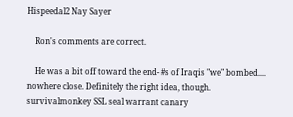Hispeedal2 Nay Sayer

    Ron's comments are correct.

    He was a bit off toward the end- #s of Iraqis "we" bombed.... nowhere close. Definitely the right idea, though.
survivalmonkey SSL seal warrant canary